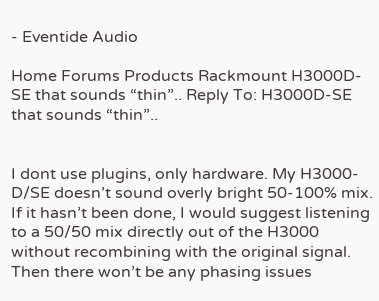- Eventide Audio

Home Forums Products Rackmount H3000D-SE that sounds “thin”.. Reply To: H3000D-SE that sounds “thin”..


I dont use plugins, only hardware. My H3000-D/SE doesn’t sound overly bright 50-100% mix. If it hasn’t been done, I would suggest listening to a 50/50 mix directly out of the H3000 without recombining with the original signal. Then there won’t be any phasing issues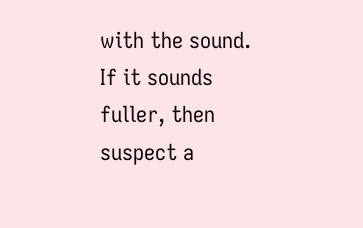with the sound. If it sounds fuller, then suspect a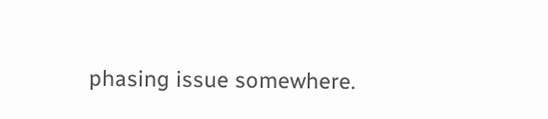phasing issue somewhere.